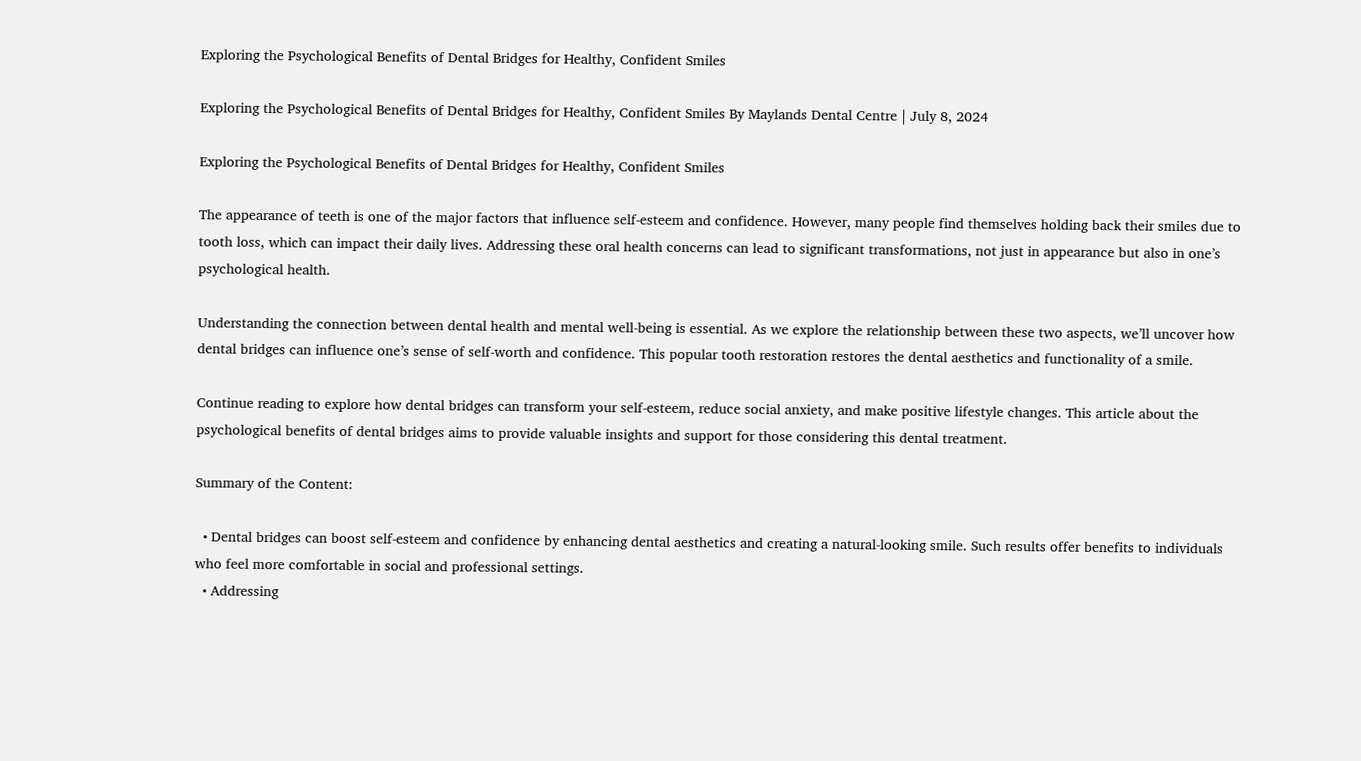Exploring the Psychological Benefits of Dental Bridges for Healthy, Confident Smiles

Exploring the Psychological Benefits of Dental Bridges for Healthy, Confident Smiles By Maylands Dental Centre | July 8, 2024

Exploring the Psychological Benefits of Dental Bridges for Healthy, Confident Smiles

The appearance of teeth is one of the major factors that influence self-esteem and confidence. However, many people find themselves holding back their smiles due to tooth loss, which can impact their daily lives. Addressing these oral health concerns can lead to significant transformations, not just in appearance but also in one’s psychological health.

Understanding the connection between dental health and mental well-being is essential. As we explore the relationship between these two aspects, we’ll uncover how dental bridges can influence one’s sense of self-worth and confidence. This popular tooth restoration restores the dental aesthetics and functionality of a smile.

Continue reading to explore how dental bridges can transform your self-esteem, reduce social anxiety, and make positive lifestyle changes. This article about the psychological benefits of dental bridges aims to provide valuable insights and support for those considering this dental treatment.

Summary of the Content:

  • Dental bridges can boost self-esteem and confidence by enhancing dental aesthetics and creating a natural-looking smile. Such results offer benefits to individuals who feel more comfortable in social and professional settings.
  • Addressing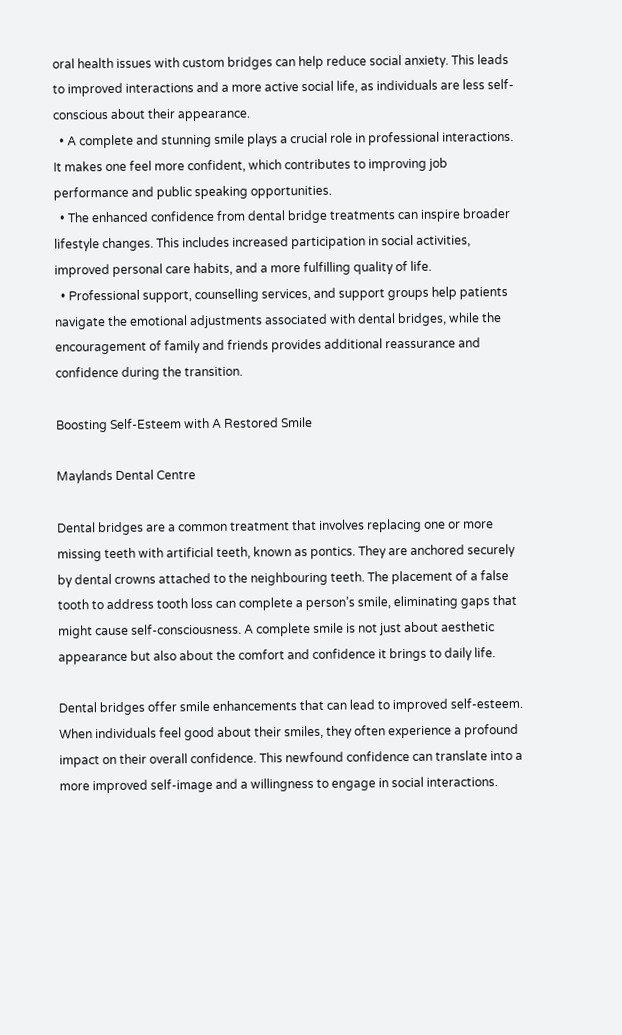oral health issues with custom bridges can help reduce social anxiety. This leads to improved interactions and a more active social life, as individuals are less self-conscious about their appearance.
  • A complete and stunning smile plays a crucial role in professional interactions. It makes one feel more confident, which contributes to improving job performance and public speaking opportunities.
  • The enhanced confidence from dental bridge treatments can inspire broader lifestyle changes. This includes increased participation in social activities, improved personal care habits, and a more fulfilling quality of life.
  • Professional support, counselling services, and support groups help patients navigate the emotional adjustments associated with dental bridges, while the encouragement of family and friends provides additional reassurance and confidence during the transition.

Boosting Self-Esteem with A Restored Smile

Maylands Dental Centre

Dental bridges are a common treatment that involves replacing one or more missing teeth with artificial teeth, known as pontics. They are anchored securely by dental crowns attached to the neighbouring teeth. The placement of a false tooth to address tooth loss can complete a person’s smile, eliminating gaps that might cause self-consciousness. A complete smile is not just about aesthetic appearance but also about the comfort and confidence it brings to daily life.

Dental bridges offer smile enhancements that can lead to improved self-esteem. When individuals feel good about their smiles, they often experience a profound impact on their overall confidence. This newfound confidence can translate into a more improved self-image and a willingness to engage in social interactions.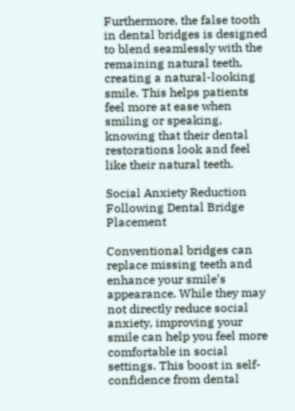Furthermore, the false tooth in dental bridges is designed to blend seamlessly with the remaining natural teeth, creating a natural-looking smile. This helps patients feel more at ease when smiling or speaking, knowing that their dental restorations look and feel like their natural teeth.

Social Anxiety Reduction Following Dental Bridge Placement

Conventional bridges can replace missing teeth and enhance your smile’s appearance. While they may not directly reduce social anxiety, improving your smile can help you feel more comfortable in social settings. This boost in self-confidence from dental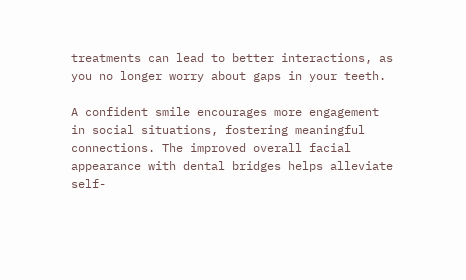treatments can lead to better interactions, as you no longer worry about gaps in your teeth.

A confident smile encourages more engagement in social situations, fostering meaningful connections. The improved overall facial appearance with dental bridges helps alleviate self-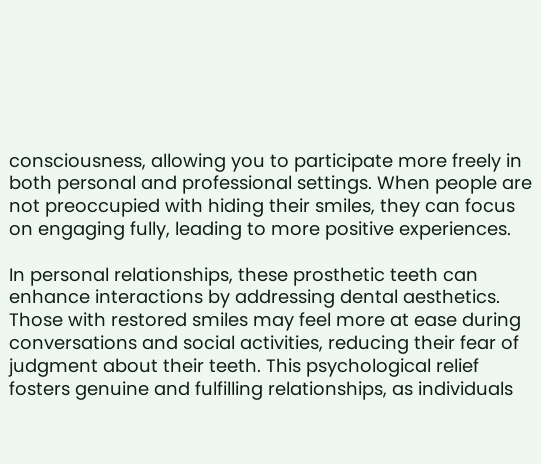consciousness, allowing you to participate more freely in both personal and professional settings. When people are not preoccupied with hiding their smiles, they can focus on engaging fully, leading to more positive experiences.

In personal relationships, these prosthetic teeth can enhance interactions by addressing dental aesthetics. Those with restored smiles may feel more at ease during conversations and social activities, reducing their fear of judgment about their teeth. This psychological relief fosters genuine and fulfilling relationships, as individuals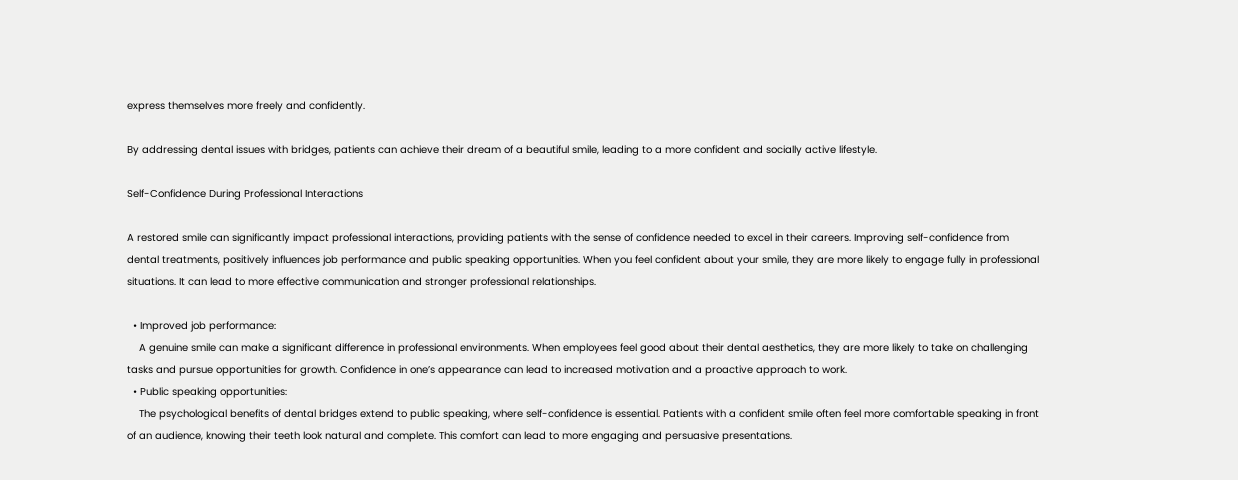express themselves more freely and confidently.

By addressing dental issues with bridges, patients can achieve their dream of a beautiful smile, leading to a more confident and socially active lifestyle.

Self-Confidence During Professional Interactions

A restored smile can significantly impact professional interactions, providing patients with the sense of confidence needed to excel in their careers. Improving self-confidence from dental treatments, positively influences job performance and public speaking opportunities. When you feel confident about your smile, they are more likely to engage fully in professional situations. It can lead to more effective communication and stronger professional relationships.

  • Improved job performance:
    A genuine smile can make a significant difference in professional environments. When employees feel good about their dental aesthetics, they are more likely to take on challenging tasks and pursue opportunities for growth. Confidence in one’s appearance can lead to increased motivation and a proactive approach to work.
  • Public speaking opportunities:
    The psychological benefits of dental bridges extend to public speaking, where self-confidence is essential. Patients with a confident smile often feel more comfortable speaking in front of an audience, knowing their teeth look natural and complete. This comfort can lead to more engaging and persuasive presentations.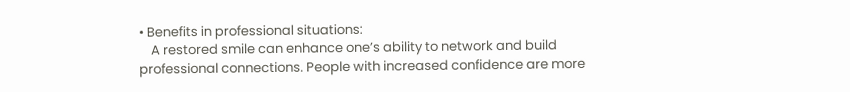• Benefits in professional situations:
    A restored smile can enhance one’s ability to network and build professional connections. People with increased confidence are more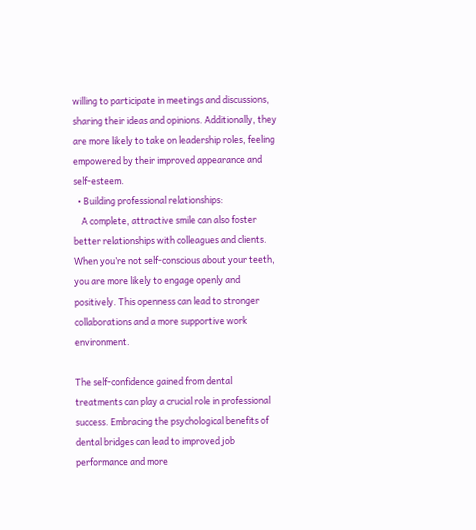willing to participate in meetings and discussions, sharing their ideas and opinions. Additionally, they are more likely to take on leadership roles, feeling empowered by their improved appearance and self-esteem.
  • Building professional relationships:
    A complete, attractive smile can also foster better relationships with colleagues and clients. When you’re not self-conscious about your teeth, you are more likely to engage openly and positively. This openness can lead to stronger collaborations and a more supportive work environment.

The self-confidence gained from dental treatments can play a crucial role in professional success. Embracing the psychological benefits of dental bridges can lead to improved job performance and more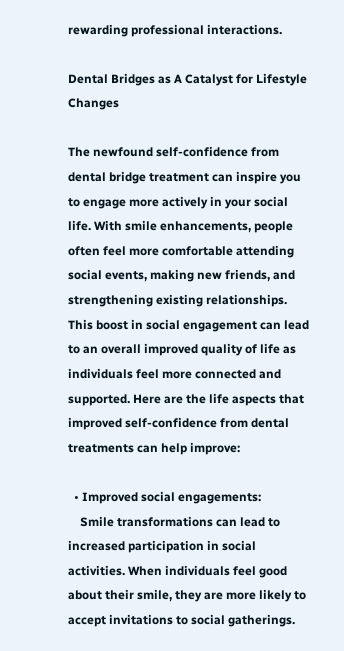rewarding professional interactions.

Dental Bridges as A Catalyst for Lifestyle Changes

The newfound self-confidence from dental bridge treatment can inspire you to engage more actively in your social life. With smile enhancements, people often feel more comfortable attending social events, making new friends, and strengthening existing relationships. This boost in social engagement can lead to an overall improved quality of life as individuals feel more connected and supported. Here are the life aspects that improved self-confidence from dental treatments can help improve:

  • Improved social engagements:
    Smile transformations can lead to increased participation in social activities. When individuals feel good about their smile, they are more likely to accept invitations to social gatherings.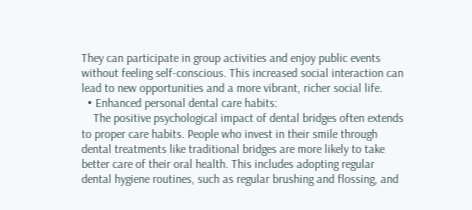They can participate in group activities and enjoy public events without feeling self-conscious. This increased social interaction can lead to new opportunities and a more vibrant, richer social life.
  • Enhanced personal dental care habits:
    The positive psychological impact of dental bridges often extends to proper care habits. People who invest in their smile through dental treatments like traditional bridges are more likely to take better care of their oral health. This includes adopting regular dental hygiene routines, such as regular brushing and flossing, and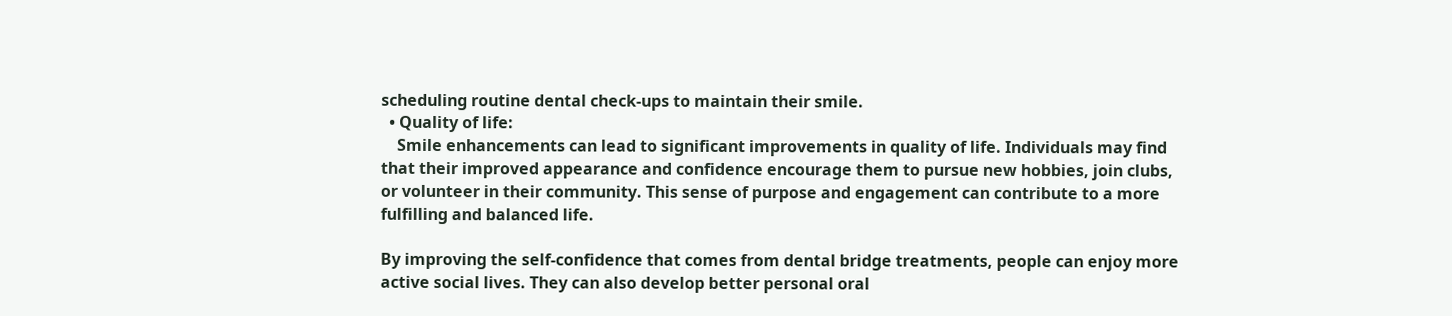scheduling routine dental check-ups to maintain their smile.
  • Quality of life:
    Smile enhancements can lead to significant improvements in quality of life. Individuals may find that their improved appearance and confidence encourage them to pursue new hobbies, join clubs, or volunteer in their community. This sense of purpose and engagement can contribute to a more fulfilling and balanced life.

By improving the self-confidence that comes from dental bridge treatments, people can enjoy more active social lives. They can also develop better personal oral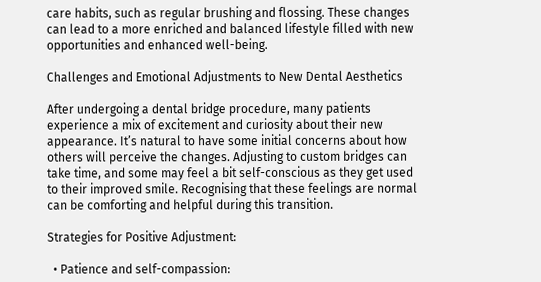care habits, such as regular brushing and flossing. These changes can lead to a more enriched and balanced lifestyle filled with new opportunities and enhanced well-being.

Challenges and Emotional Adjustments to New Dental Aesthetics

After undergoing a dental bridge procedure, many patients experience a mix of excitement and curiosity about their new appearance. It’s natural to have some initial concerns about how others will perceive the changes. Adjusting to custom bridges can take time, and some may feel a bit self-conscious as they get used to their improved smile. Recognising that these feelings are normal can be comforting and helpful during this transition.

Strategies for Positive Adjustment:

  • Patience and self-compassion: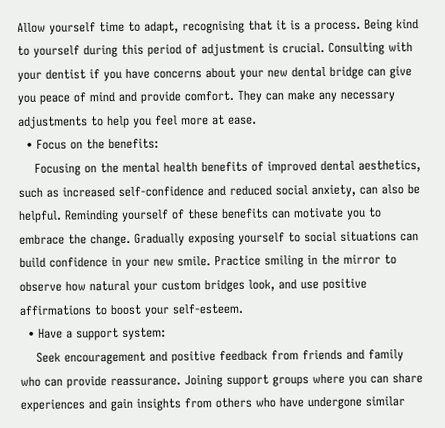Allow yourself time to adapt, recognising that it is a process. Being kind to yourself during this period of adjustment is crucial. Consulting with your dentist if you have concerns about your new dental bridge can give you peace of mind and provide comfort. They can make any necessary adjustments to help you feel more at ease.
  • Focus on the benefits:
    Focusing on the mental health benefits of improved dental aesthetics, such as increased self-confidence and reduced social anxiety, can also be helpful. Reminding yourself of these benefits can motivate you to embrace the change. Gradually exposing yourself to social situations can build confidence in your new smile. Practice smiling in the mirror to observe how natural your custom bridges look, and use positive affirmations to boost your self-esteem.
  • Have a support system:
    Seek encouragement and positive feedback from friends and family who can provide reassurance. Joining support groups where you can share experiences and gain insights from others who have undergone similar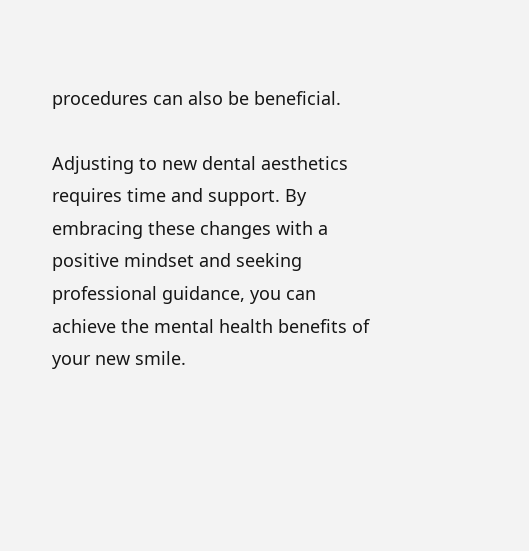procedures can also be beneficial.

Adjusting to new dental aesthetics requires time and support. By embracing these changes with a positive mindset and seeking professional guidance, you can achieve the mental health benefits of your new smile.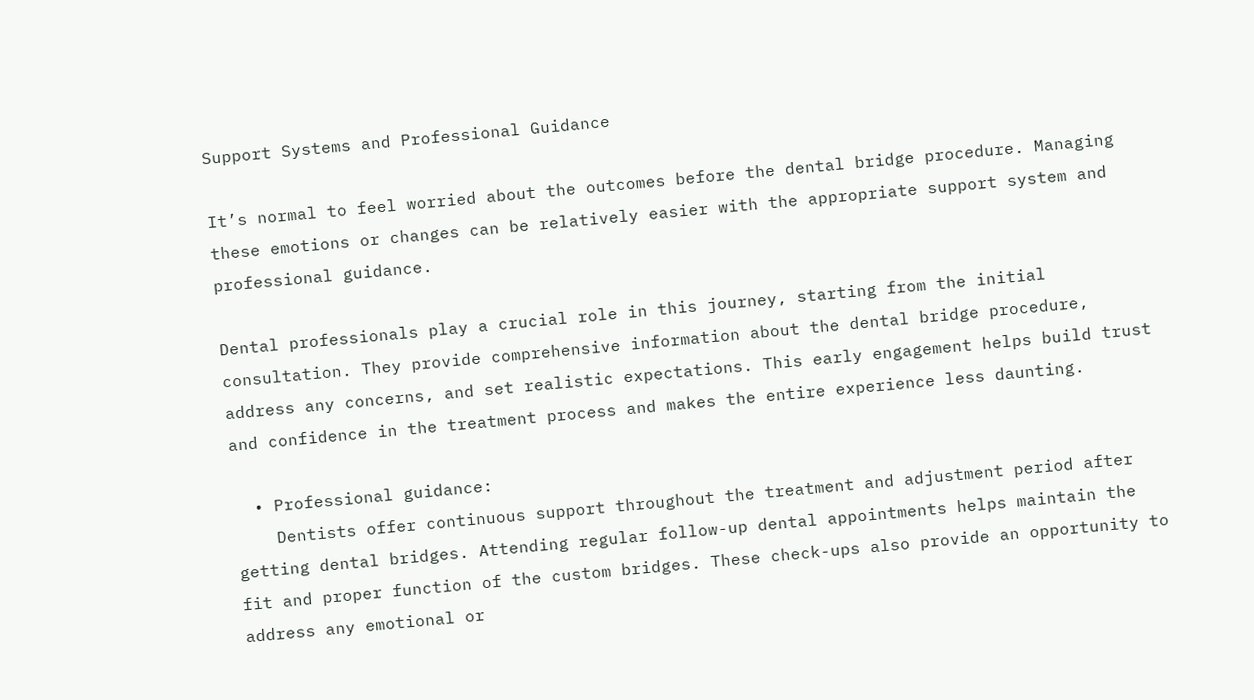Support Systems and Professional Guidance

It’s normal to feel worried about the outcomes before the dental bridge procedure. Managing these emotions or changes can be relatively easier with the appropriate support system and professional guidance.

Dental professionals play a crucial role in this journey, starting from the initial consultation. They provide comprehensive information about the dental bridge procedure, address any concerns, and set realistic expectations. This early engagement helps build trust and confidence in the treatment process and makes the entire experience less daunting.

  • Professional guidance:
    Dentists offer continuous support throughout the treatment and adjustment period after getting dental bridges. Attending regular follow-up dental appointments helps maintain the fit and proper function of the custom bridges. These check-ups also provide an opportunity to address any emotional or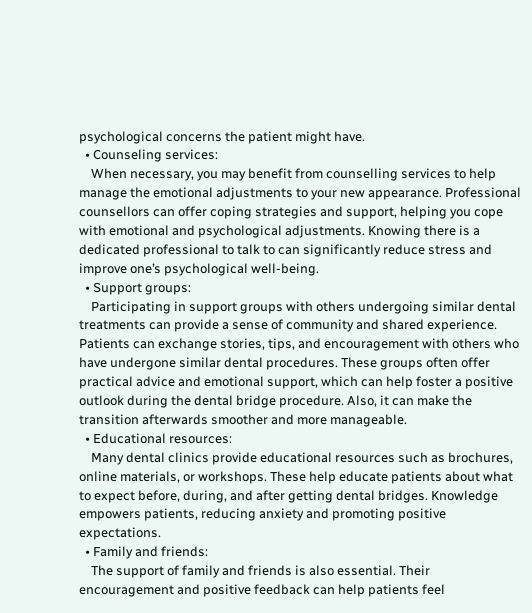psychological concerns the patient might have.
  • Counseling services:
    When necessary, you may benefit from counselling services to help manage the emotional adjustments to your new appearance. Professional counsellors can offer coping strategies and support, helping you cope with emotional and psychological adjustments. Knowing there is a dedicated professional to talk to can significantly reduce stress and improve one’s psychological well-being.
  • Support groups:
    Participating in support groups with others undergoing similar dental treatments can provide a sense of community and shared experience. Patients can exchange stories, tips, and encouragement with others who have undergone similar dental procedures. These groups often offer practical advice and emotional support, which can help foster a positive outlook during the dental bridge procedure. Also, it can make the transition afterwards smoother and more manageable.
  • Educational resources:
    Many dental clinics provide educational resources such as brochures, online materials, or workshops. These help educate patients about what to expect before, during, and after getting dental bridges. Knowledge empowers patients, reducing anxiety and promoting positive expectations.
  • Family and friends:
    The support of family and friends is also essential. Their encouragement and positive feedback can help patients feel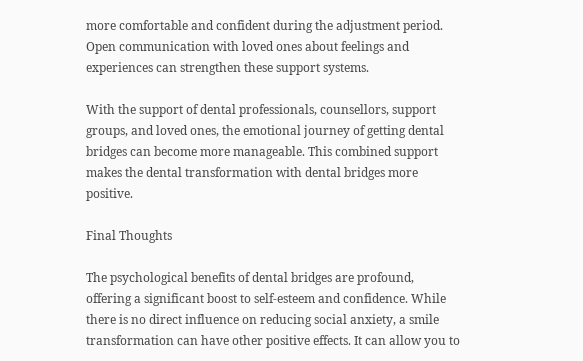more comfortable and confident during the adjustment period. Open communication with loved ones about feelings and experiences can strengthen these support systems.

With the support of dental professionals, counsellors, support groups, and loved ones, the emotional journey of getting dental bridges can become more manageable. This combined support makes the dental transformation with dental bridges more positive.

Final Thoughts

The psychological benefits of dental bridges are profound, offering a significant boost to self-esteem and confidence. While there is no direct influence on reducing social anxiety, a smile transformation can have other positive effects. It can allow you to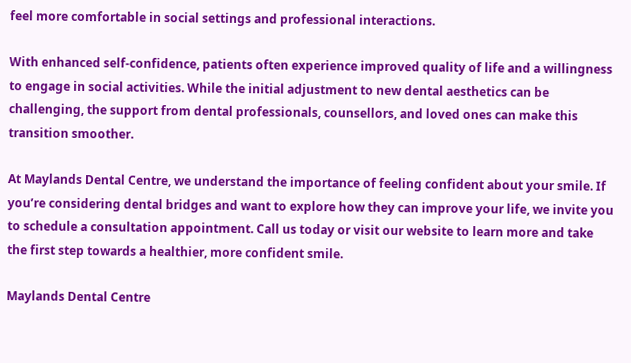feel more comfortable in social settings and professional interactions.

With enhanced self-confidence, patients often experience improved quality of life and a willingness to engage in social activities. While the initial adjustment to new dental aesthetics can be challenging, the support from dental professionals, counsellors, and loved ones can make this transition smoother.

At Maylands Dental Centre, we understand the importance of feeling confident about your smile. If you’re considering dental bridges and want to explore how they can improve your life, we invite you to schedule a consultation appointment. Call us today or visit our website to learn more and take the first step towards a healthier, more confident smile.

Maylands Dental Centre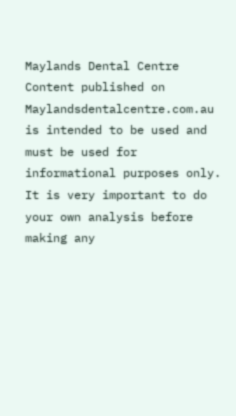Maylands Dental Centre
Content published on Maylandsdentalcentre.com.au is intended to be used and must be used for informational purposes only. It is very important to do your own analysis before making any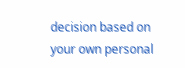decision based on your own personal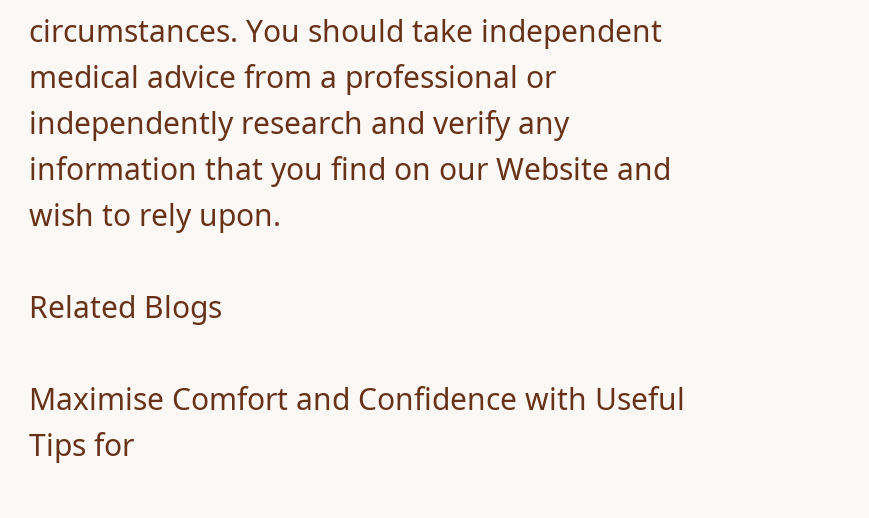circumstances. You should take independent medical advice from a professional or independently research and verify any information that you find on our Website and wish to rely upon.

Related Blogs

Maximise Comfort and Confidence with Useful Tips for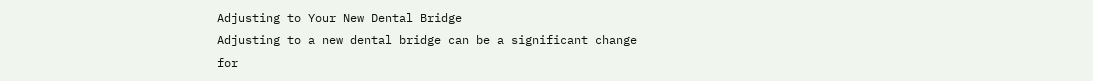Adjusting to Your New Dental Bridge
Adjusting to a new dental bridge can be a significant change for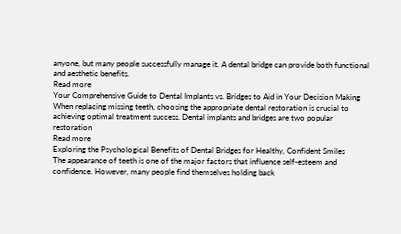anyone, but many people successfully manage it. A dental bridge can provide both functional and aesthetic benefits.
Read more
Your Comprehensive Guide to Dental Implants vs. Bridges to Aid in Your Decision Making
When replacing missing teeth, choosing the appropriate dental restoration is crucial to achieving optimal treatment success. Dental implants and bridges are two popular restoration
Read more
Exploring the Psychological Benefits of Dental Bridges for Healthy, Confident Smiles
The appearance of teeth is one of the major factors that influence self-esteem and confidence. However, many people find themselves holding back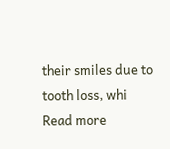their smiles due to tooth loss, whi
Read more